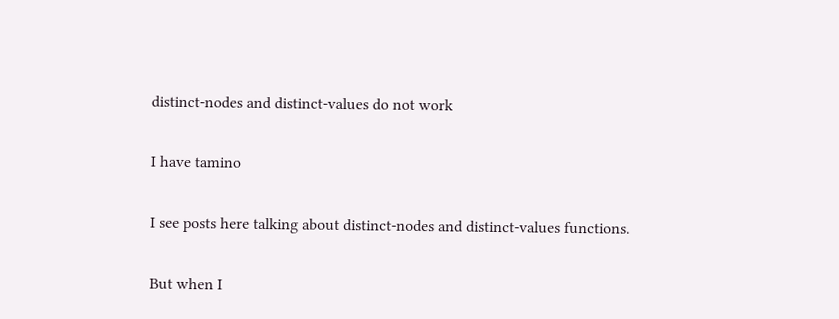distinct-nodes and distinct-values do not work

I have tamino

I see posts here talking about distinct-nodes and distinct-values functions.

But when I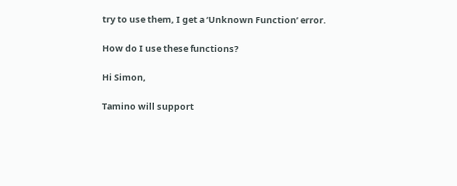try to use them, I get a ‘Unknown Function’ error.

How do I use these functions?

Hi Simon,

Tamino will support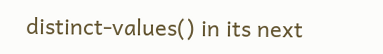distinct-values() in its next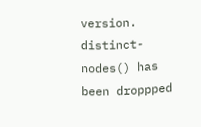version.
distinct-nodes() has been droppped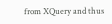from XQuery and thus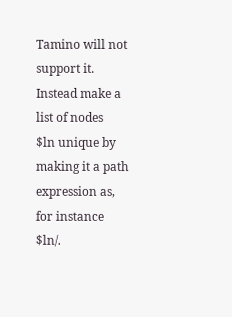Tamino will not support it. Instead make a list of nodes
$ln unique by making it a path expression as, for instance
$ln/.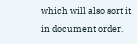which will also sort it in document order.